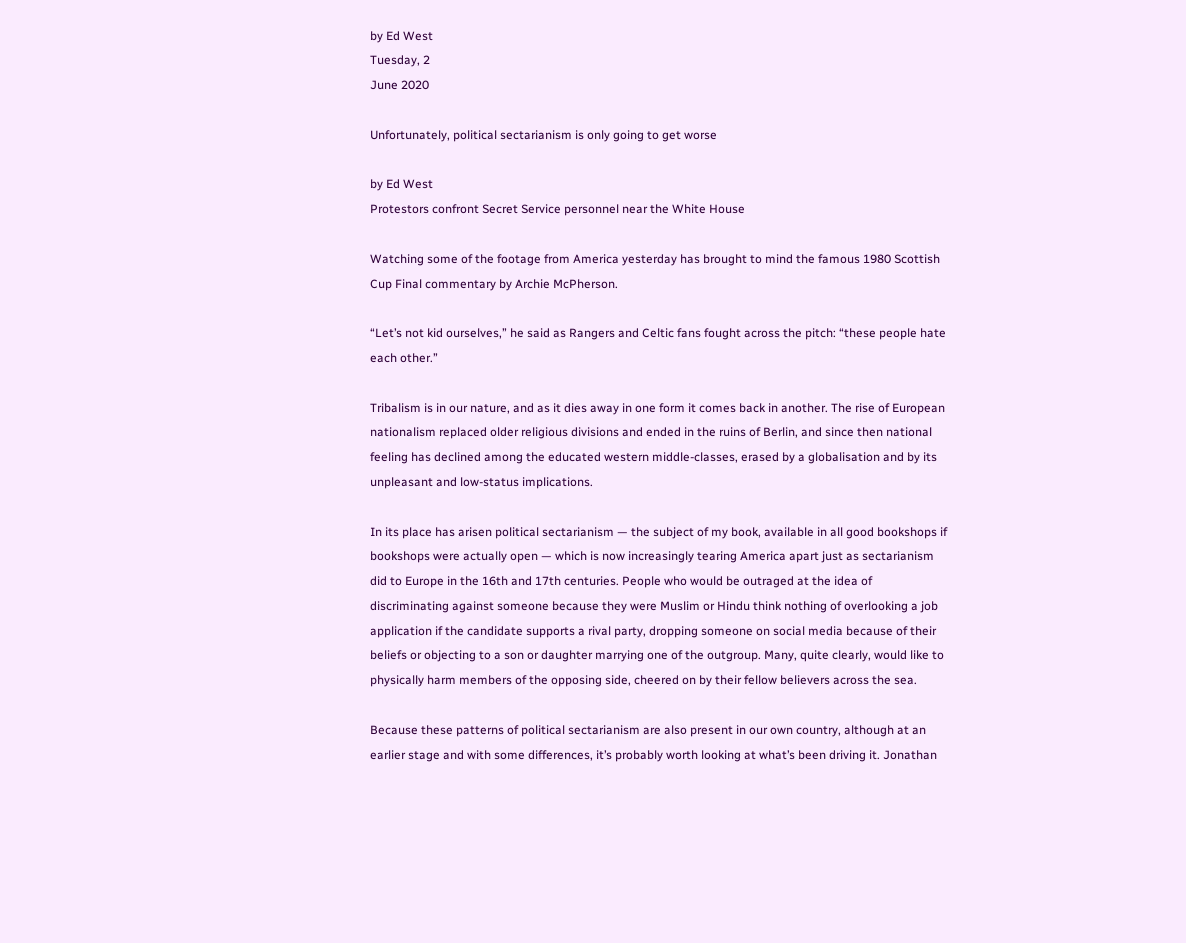by Ed West
Tuesday, 2
June 2020

Unfortunately, political sectarianism is only going to get worse

by Ed West
Protestors confront Secret Service personnel near the White House

Watching some of the footage from America yesterday has brought to mind the famous 1980 Scottish Cup Final commentary by Archie McPherson.

“Let’s not kid ourselves,” he said as Rangers and Celtic fans fought across the pitch: “these people hate each other.”

Tribalism is in our nature, and as it dies away in one form it comes back in another. The rise of European nationalism replaced older religious divisions and ended in the ruins of Berlin, and since then national feeling has declined among the educated western middle-classes, erased by a globalisation and by its unpleasant and low-status implications.

In its place has arisen political sectarianism — the subject of my book, available in all good bookshops if bookshops were actually open — which is now increasingly tearing America apart just as sectarianism did to Europe in the 16th and 17th centuries. People who would be outraged at the idea of discriminating against someone because they were Muslim or Hindu think nothing of overlooking a job application if the candidate supports a rival party, dropping someone on social media because of their beliefs or objecting to a son or daughter marrying one of the outgroup. Many, quite clearly, would like to physically harm members of the opposing side, cheered on by their fellow believers across the sea.

Because these patterns of political sectarianism are also present in our own country, although at an earlier stage and with some differences, it’s probably worth looking at what’s been driving it. Jonathan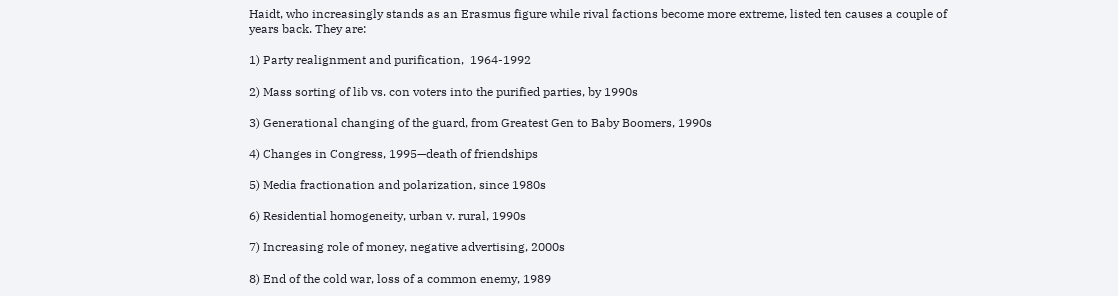Haidt, who increasingly stands as an Erasmus figure while rival factions become more extreme, listed ten causes a couple of years back. They are:

1) Party realignment and purification,  1964-1992

2) Mass sorting of lib vs. con voters into the purified parties, by 1990s

3) Generational changing of the guard, from Greatest Gen to Baby Boomers, 1990s

4) Changes in Congress, 1995—death of friendships

5) Media fractionation and polarization, since 1980s

6) Residential homogeneity, urban v. rural, 1990s

7) Increasing role of money, negative advertising, 2000s

8) End of the cold war, loss of a common enemy, 1989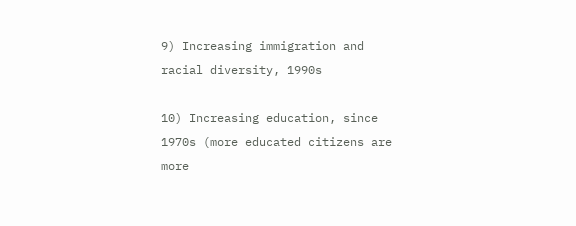9) Increasing immigration and racial diversity, 1990s

10) Increasing education, since 1970s (more educated citizens are more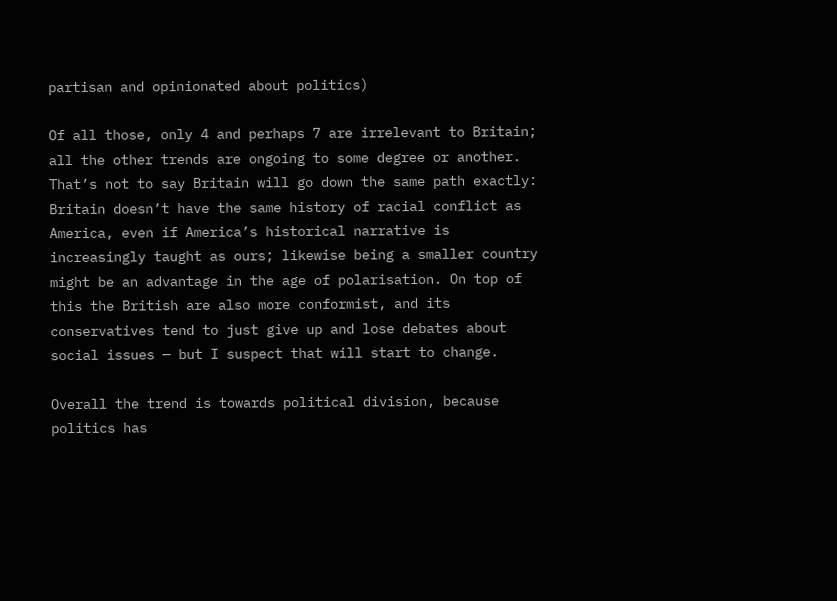partisan and opinionated about politics)

Of all those, only 4 and perhaps 7 are irrelevant to Britain; all the other trends are ongoing to some degree or another. That’s not to say Britain will go down the same path exactly: Britain doesn’t have the same history of racial conflict as America, even if America’s historical narrative is increasingly taught as ours; likewise being a smaller country might be an advantage in the age of polarisation. On top of this the British are also more conformist, and its conservatives tend to just give up and lose debates about social issues — but I suspect that will start to change.

Overall the trend is towards political division, because politics has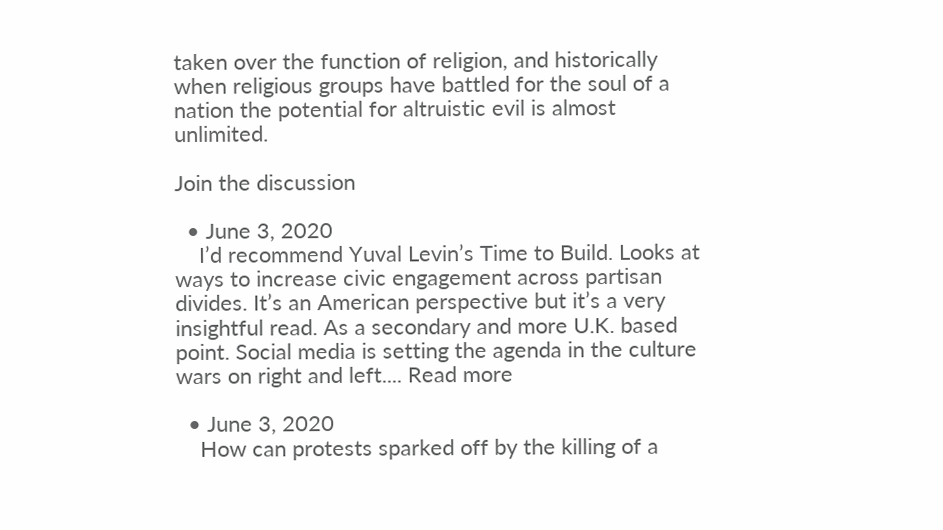taken over the function of religion, and historically when religious groups have battled for the soul of a nation the potential for altruistic evil is almost unlimited.

Join the discussion

  • June 3, 2020
    I’d recommend Yuval Levin’s Time to Build. Looks at ways to increase civic engagement across partisan divides. It’s an American perspective but it’s a very insightful read. As a secondary and more U.K. based point. Social media is setting the agenda in the culture wars on right and left.... Read more

  • June 3, 2020
    How can protests sparked off by the killing of a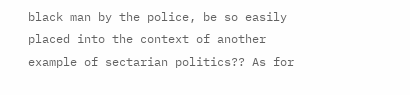black man by the police, be so easily placed into the context of another example of sectarian politics?? As for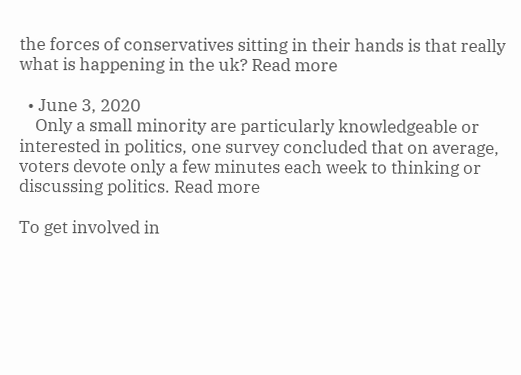the forces of conservatives sitting in their hands is that really what is happening in the uk? Read more

  • June 3, 2020
    Only a small minority are particularly knowledgeable or interested in politics, one survey concluded that on average, voters devote only a few minutes each week to thinking or discussing politics. Read more

To get involved in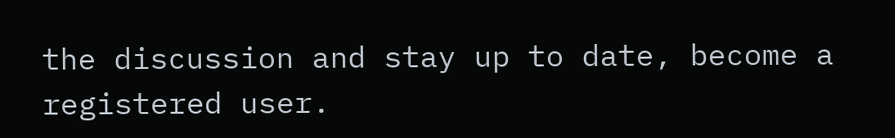the discussion and stay up to date, become a registered user.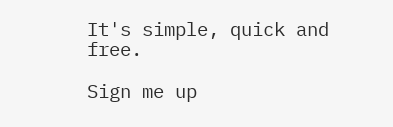It's simple, quick and free.

Sign me up